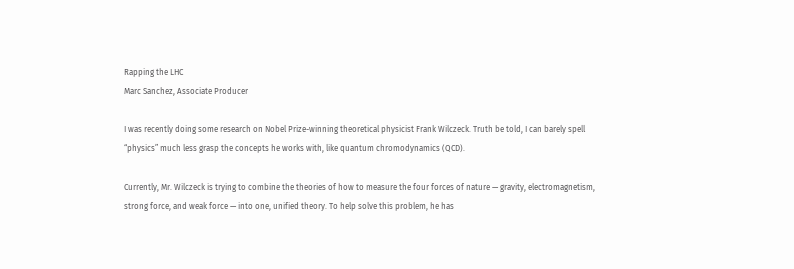Rapping the LHC
Marc Sanchez, Associate Producer

I was recently doing some research on Nobel Prize-winning theoretical physicist Frank Wilczeck. Truth be told, I can barely spell “physics” much less grasp the concepts he works with, like quantum chromodynamics (QCD).

Currently, Mr. Wilczeck is trying to combine the theories of how to measure the four forces of nature — gravity, electromagnetism, strong force, and weak force — into one, unified theory. To help solve this problem, he has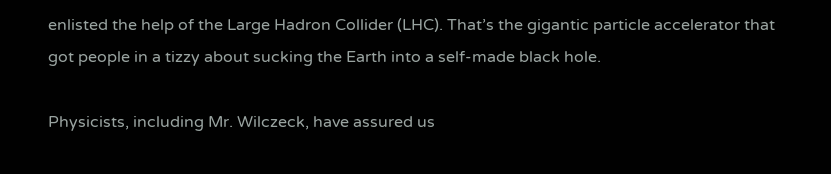enlisted the help of the Large Hadron Collider (LHC). That’s the gigantic particle accelerator that got people in a tizzy about sucking the Earth into a self-made black hole.

Physicists, including Mr. Wilczeck, have assured us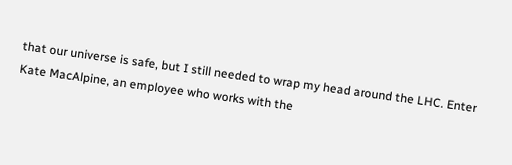that our universe is safe, but I still needed to wrap my head around the LHC. Enter Kate MacAlpine, an employee who works with the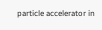particle accelerator in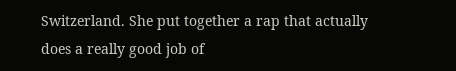Switzerland. She put together a rap that actually does a really good job of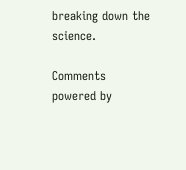breaking down the science.

Comments powered by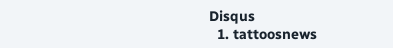Disqus
  1. tattoosnews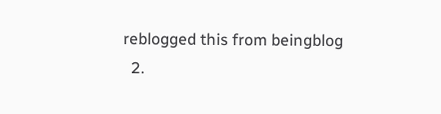reblogged this from beingblog
  2.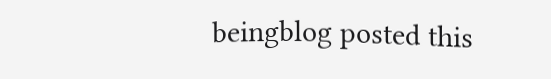beingblog posted this